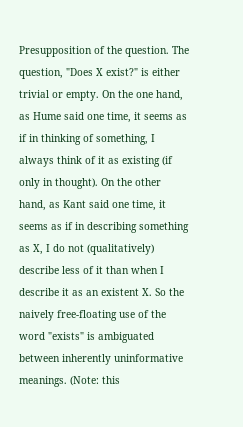Presupposition of the question. The question, "Does X exist?" is either trivial or empty. On the one hand, as Hume said one time, it seems as if in thinking of something, I always think of it as existing (if only in thought). On the other hand, as Kant said one time, it seems as if in describing something as X, I do not (qualitatively) describe less of it than when I describe it as an existent X. So the naively free-floating use of the word "exists" is ambiguated between inherently uninformative meanings. (Note: this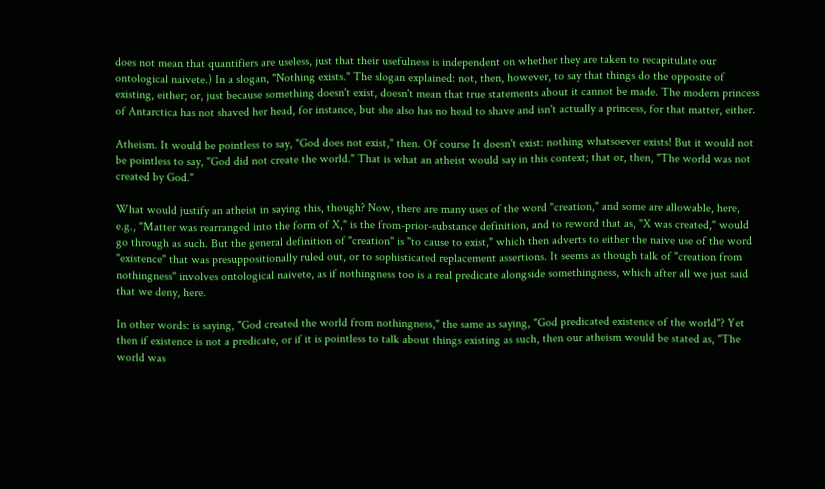does not mean that quantifiers are useless, just that their usefulness is independent on whether they are taken to recapitulate our ontological naivete.) In a slogan, "Nothing exists." The slogan explained: not, then, however, to say that things do the opposite of existing, either; or, just because something doesn't exist, doesn't mean that true statements about it cannot be made. The modern princess of Antarctica has not shaved her head, for instance, but she also has no head to shave and isn't actually a princess, for that matter, either.

Atheism. It would be pointless to say, "God does not exist," then. Of course It doesn't exist: nothing whatsoever exists! But it would not be pointless to say, "God did not create the world." That is what an atheist would say in this context; that or, then, "The world was not created by God."

What would justify an atheist in saying this, though? Now, there are many uses of the word "creation," and some are allowable, here, e.g., "Matter was rearranged into the form of X," is the from-prior-substance definition, and to reword that as, "X was created," would go through as such. But the general definition of "creation" is "to cause to exist," which then adverts to either the naive use of the word "existence" that was presuppositionally ruled out, or to sophisticated replacement assertions. It seems as though talk of "creation from nothingness" involves ontological naivete, as if nothingness too is a real predicate alongside somethingness, which after all we just said that we deny, here.

In other words: is saying, "God created the world from nothingness," the same as saying, "God predicated existence of the world"? Yet then if existence is not a predicate, or if it is pointless to talk about things existing as such, then our atheism would be stated as, "The world was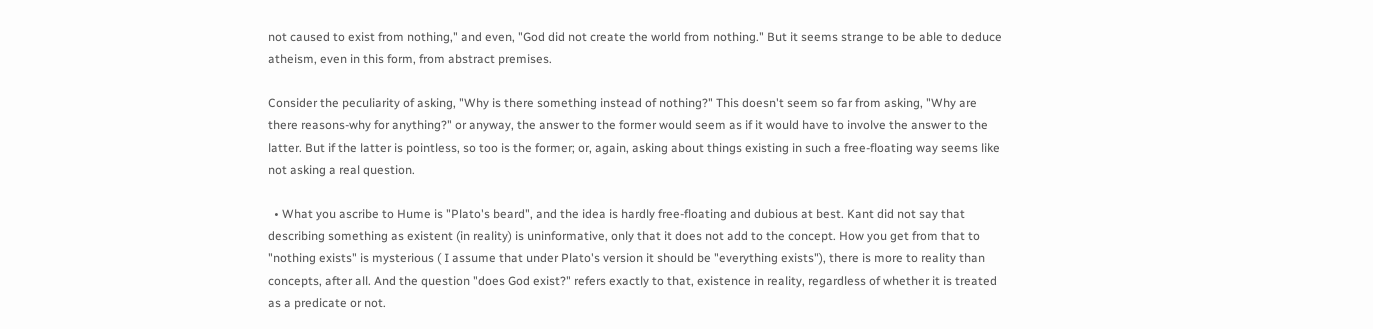not caused to exist from nothing," and even, "God did not create the world from nothing." But it seems strange to be able to deduce atheism, even in this form, from abstract premises.

Consider the peculiarity of asking, "Why is there something instead of nothing?" This doesn't seem so far from asking, "Why are there reasons-why for anything?" or anyway, the answer to the former would seem as if it would have to involve the answer to the latter. But if the latter is pointless, so too is the former; or, again, asking about things existing in such a free-floating way seems like not asking a real question.

  • What you ascribe to Hume is "Plato's beard", and the idea is hardly free-floating and dubious at best. Kant did not say that describing something as existent (in reality) is uninformative, only that it does not add to the concept. How you get from that to "nothing exists" is mysterious ( I assume that under Plato's version it should be "everything exists"), there is more to reality than concepts, after all. And the question "does God exist?" refers exactly to that, existence in reality, regardless of whether it is treated as a predicate or not.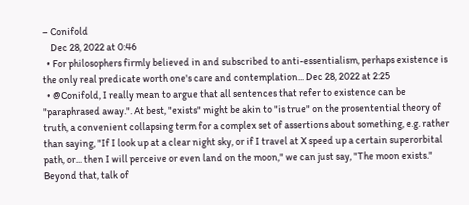– Conifold
    Dec 28, 2022 at 0:46
  • For philosophers firmly believed in and subscribed to anti-essentialism, perhaps existence is the only real predicate worth one's care and contemplation... Dec 28, 2022 at 2:25
  • @Conifold, I really mean to argue that all sentences that refer to existence can be "paraphrased away.". At best, "exists" might be akin to "is true" on the prosentential theory of truth, a convenient collapsing term for a complex set of assertions about something, e.g. rather than saying, "If I look up at a clear night sky, or if I travel at X speed up a certain superorbital path, or... then I will perceive or even land on the moon," we can just say, "The moon exists." Beyond that, talk of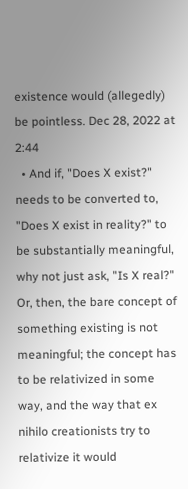existence would (allegedly) be pointless. Dec 28, 2022 at 2:44
  • And if, "Does X exist?" needs to be converted to, "Does X exist in reality?" to be substantially meaningful, why not just ask, "Is X real?" Or, then, the bare concept of something existing is not meaningful; the concept has to be relativized in some way, and the way that ex nihilo creationists try to relativize it would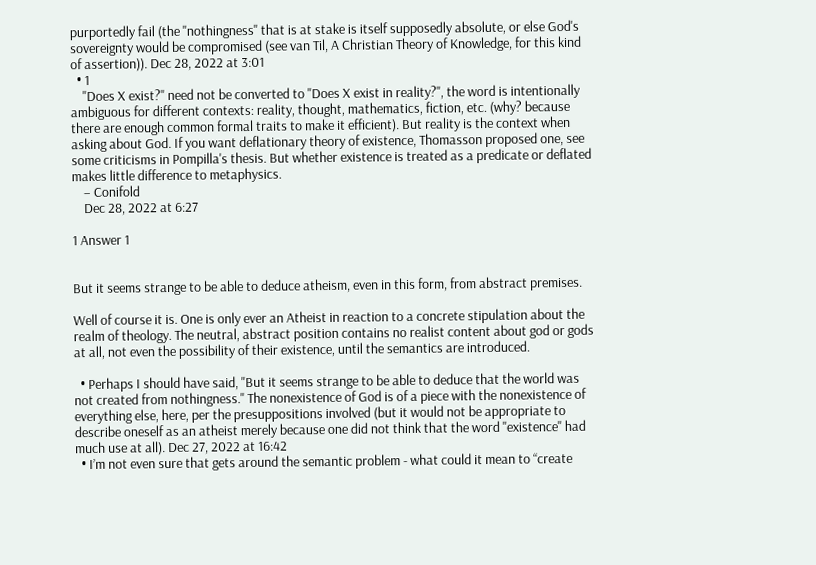purportedly fail (the "nothingness" that is at stake is itself supposedly absolute, or else God's sovereignty would be compromised (see van Til, A Christian Theory of Knowledge, for this kind of assertion)). Dec 28, 2022 at 3:01
  • 1
    "Does X exist?" need not be converted to "Does X exist in reality?", the word is intentionally ambiguous for different contexts: reality, thought, mathematics, fiction, etc. (why? because there are enough common formal traits to make it efficient). But reality is the context when asking about God. If you want deflationary theory of existence, Thomasson proposed one, see some criticisms in Pompilla's thesis. But whether existence is treated as a predicate or deflated makes little difference to metaphysics.
    – Conifold
    Dec 28, 2022 at 6:27

1 Answer 1


But it seems strange to be able to deduce atheism, even in this form, from abstract premises.

Well of course it is. One is only ever an Atheist in reaction to a concrete stipulation about the realm of theology. The neutral, abstract position contains no realist content about god or gods at all, not even the possibility of their existence, until the semantics are introduced.

  • Perhaps I should have said, "But it seems strange to be able to deduce that the world was not created from nothingness." The nonexistence of God is of a piece with the nonexistence of everything else, here, per the presuppositions involved (but it would not be appropriate to describe oneself as an atheist merely because one did not think that the word "existence" had much use at all). Dec 27, 2022 at 16:42
  • I’m not even sure that gets around the semantic problem - what could it mean to “create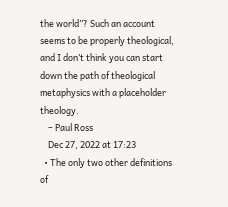the world”? Such an account seems to be properly theological, and I don’t think you can start down the path of theological metaphysics with a placeholder theology.
    – Paul Ross
    Dec 27, 2022 at 17:23
  • The only two other definitions of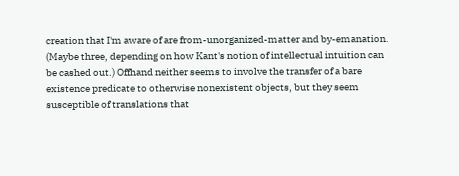creation that I'm aware of are from-unorganized-matter and by-emanation. (Maybe three, depending on how Kant's notion of intellectual intuition can be cashed out.) Offhand neither seems to involve the transfer of a bare existence predicate to otherwise nonexistent objects, but they seem susceptible of translations that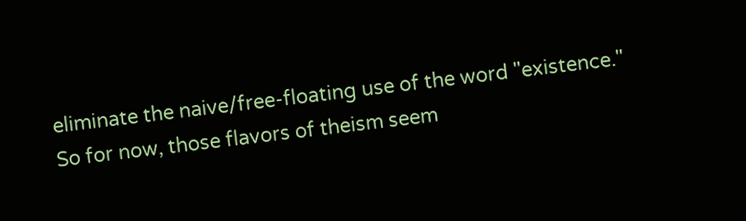eliminate the naive/free-floating use of the word "existence." So for now, those flavors of theism seem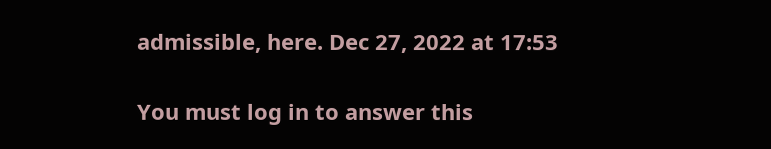admissible, here. Dec 27, 2022 at 17:53

You must log in to answer this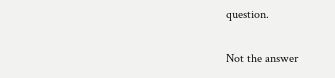question.

Not the answer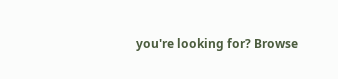you're looking for? Browse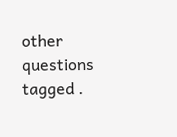other questions tagged .